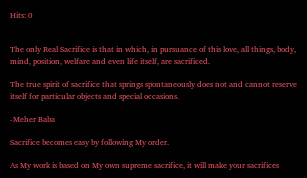Hits: 0


The only Real Sacrifice is that in which, in pursuance of this love, all things, body, mind, position, welfare and even life itself, are sacrificed.

The true spirit of sacrifice that springs spontaneously does not and cannot reserve itself for particular objects and special occasions.

-Meher Baba

Sacrifice becomes easy by following My order.

As My work is based on My own supreme sacrifice, it will make your sacrifices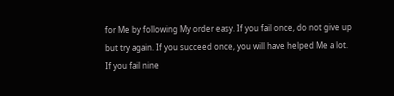for Me by following My order easy. If you fail once, do not give up but try again. If you succeed once, you will have helped Me a lot. If you fail nine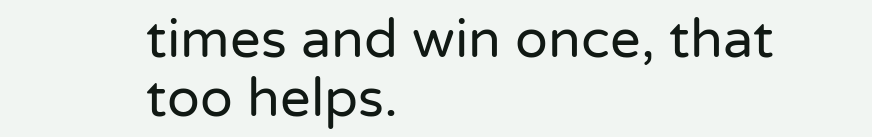times and win once, that too helps.